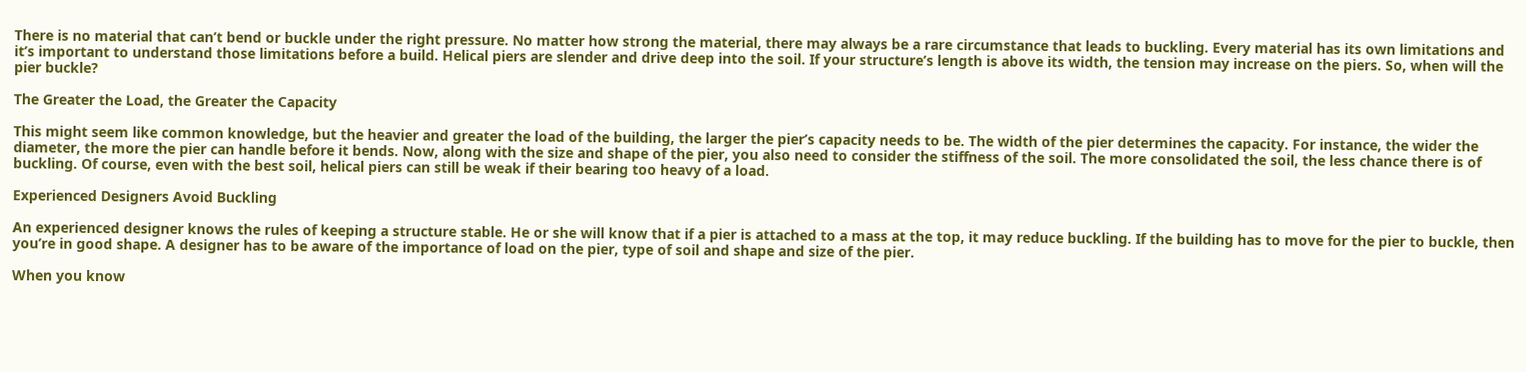There is no material that can’t bend or buckle under the right pressure. No matter how strong the material, there may always be a rare circumstance that leads to buckling. Every material has its own limitations and it’s important to understand those limitations before a build. Helical piers are slender and drive deep into the soil. If your structure’s length is above its width, the tension may increase on the piers. So, when will the pier buckle?

The Greater the Load, the Greater the Capacity

This might seem like common knowledge, but the heavier and greater the load of the building, the larger the pier’s capacity needs to be. The width of the pier determines the capacity. For instance, the wider the diameter, the more the pier can handle before it bends. Now, along with the size and shape of the pier, you also need to consider the stiffness of the soil. The more consolidated the soil, the less chance there is of buckling. Of course, even with the best soil, helical piers can still be weak if their bearing too heavy of a load.

Experienced Designers Avoid Buckling

An experienced designer knows the rules of keeping a structure stable. He or she will know that if a pier is attached to a mass at the top, it may reduce buckling. If the building has to move for the pier to buckle, then you’re in good shape. A designer has to be aware of the importance of load on the pier, type of soil and shape and size of the pier.

When you know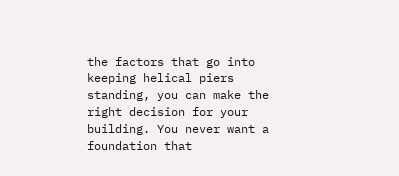the factors that go into keeping helical piers standing, you can make the right decision for your building. You never want a foundation that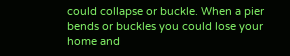could collapse or buckle. When a pier bends or buckles you could lose your home and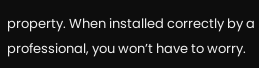property. When installed correctly by a professional, you won’t have to worry.